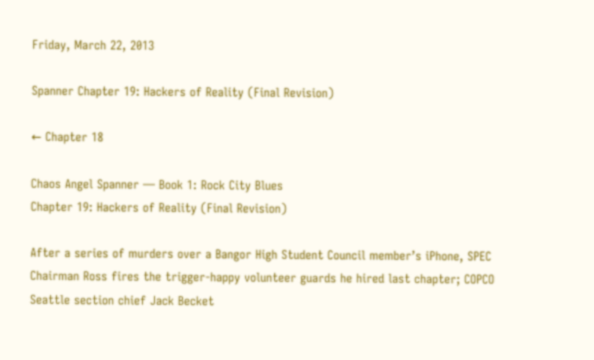Friday, March 22, 2013

Spanner Chapter 19: Hackers of Reality (Final Revision)

← Chapter 18

Chaos Angel Spanner — Book 1: Rock City Blues
Chapter 19: Hackers of Reality (Final Revision)

After a series of murders over a Bangor High Student Council member’s iPhone, SPEC Chairman Ross fires the trigger-happy volunteer guards he hired last chapter; COPCO Seattle section chief Jack Becket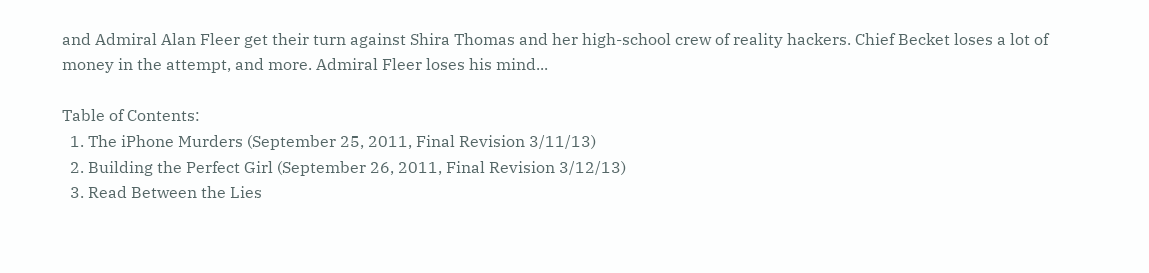and Admiral Alan Fleer get their turn against Shira Thomas and her high-school crew of reality hackers. Chief Becket loses a lot of money in the attempt, and more. Admiral Fleer loses his mind...

Table of Contents:
  1. The iPhone Murders (September 25, 2011, Final Revision 3/11/13)
  2. Building the Perfect Girl (September 26, 2011, Final Revision 3/12/13)
  3. Read Between the Lies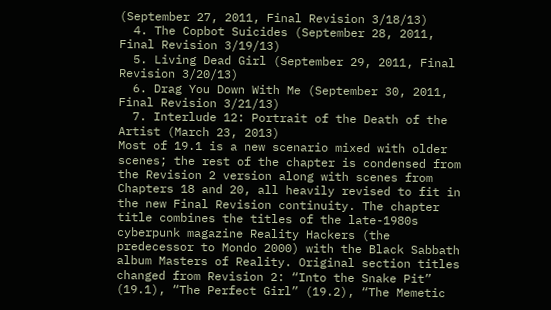(September 27, 2011, Final Revision 3/18/13)
  4. The Copbot Suicides (September 28, 2011, Final Revision 3/19/13)
  5. Living Dead Girl (September 29, 2011, Final Revision 3/20/13)
  6. Drag You Down With Me (September 30, 2011, Final Revision 3/21/13)
  7. Interlude 12: Portrait of the Death of the Artist (March 23, 2013)
Most of 19.1 is a new scenario mixed with older scenes; the rest of the chapter is condensed from the Revision 2 version along with scenes from Chapters 18 and 20, all heavily revised to fit in the new Final Revision continuity. The chapter title combines the titles of the late-1980s cyberpunk magazine Reality Hackers (the predecessor to Mondo 2000) with the Black Sabbath album Masters of Reality. Original section titles changed from Revision 2: “Into the Snake Pit” (19.1), “The Perfect Girl” (19.2), “The Memetic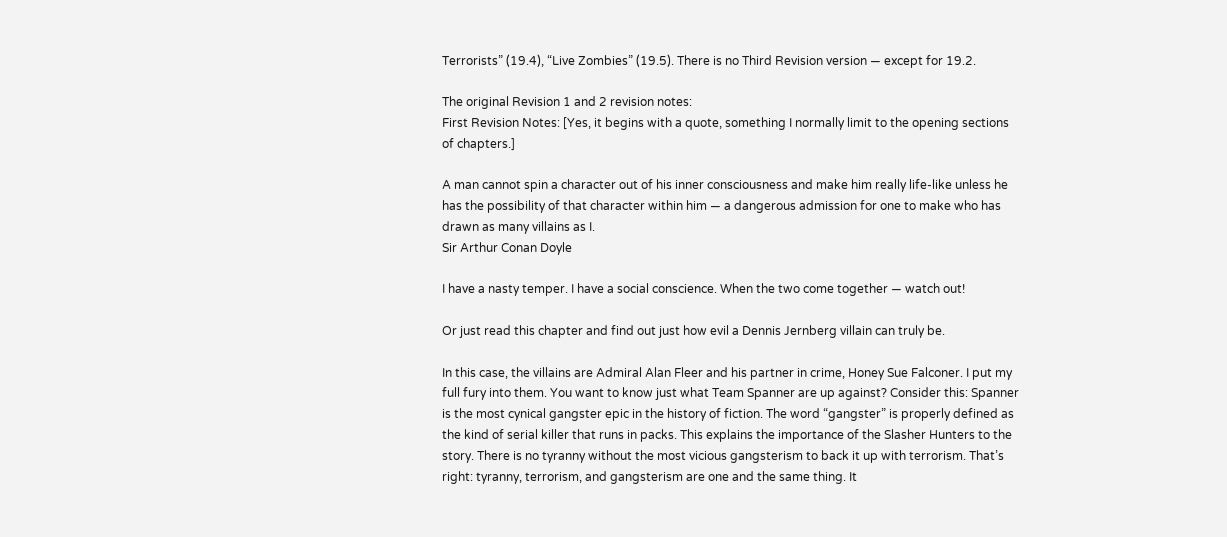Terrorists” (19.4), “Live Zombies” (19.5). There is no Third Revision version — except for 19.2.

The original Revision 1 and 2 revision notes:
First Revision Notes: [Yes, it begins with a quote, something I normally limit to the opening sections of chapters.]

A man cannot spin a character out of his inner consciousness and make him really life-like unless he has the possibility of that character within him — a dangerous admission for one to make who has drawn as many villains as I.
Sir Arthur Conan Doyle

I have a nasty temper. I have a social conscience. When the two come together — watch out!

Or just read this chapter and find out just how evil a Dennis Jernberg villain can truly be.

In this case, the villains are Admiral Alan Fleer and his partner in crime, Honey Sue Falconer. I put my full fury into them. You want to know just what Team Spanner are up against? Consider this: Spanner is the most cynical gangster epic in the history of fiction. The word “gangster” is properly defined as the kind of serial killer that runs in packs. This explains the importance of the Slasher Hunters to the story. There is no tyranny without the most vicious gangsterism to back it up with terrorism. That’s right: tyranny, terrorism, and gangsterism are one and the same thing. It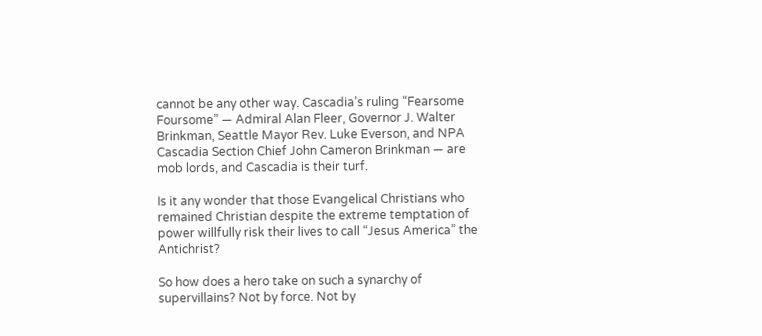cannot be any other way. Cascadia’s ruling “Fearsome Foursome” — Admiral Alan Fleer, Governor J. Walter Brinkman, Seattle Mayor Rev. Luke Everson, and NPA Cascadia Section Chief John Cameron Brinkman — are mob lords, and Cascadia is their turf.

Is it any wonder that those Evangelical Christians who remained Christian despite the extreme temptation of power willfully risk their lives to call “Jesus America” the Antichrist?

So how does a hero take on such a synarchy of supervillains? Not by force. Not by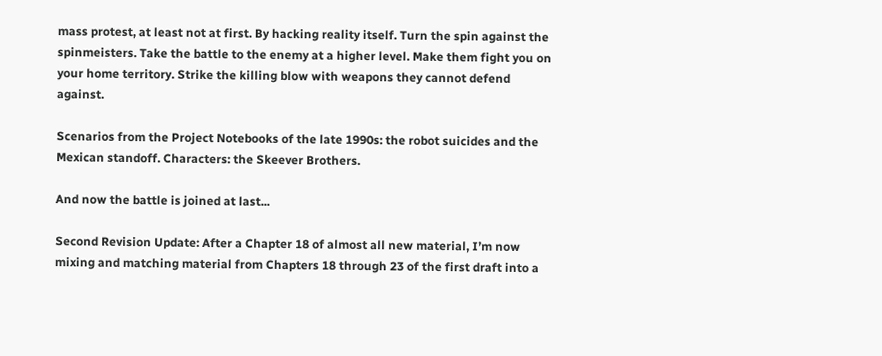mass protest, at least not at first. By hacking reality itself. Turn the spin against the spinmeisters. Take the battle to the enemy at a higher level. Make them fight you on your home territory. Strike the killing blow with weapons they cannot defend against.

Scenarios from the Project Notebooks of the late 1990s: the robot suicides and the Mexican standoff. Characters: the Skeever Brothers.

And now the battle is joined at last...

Second Revision Update: After a Chapter 18 of almost all new material, I’m now mixing and matching material from Chapters 18 through 23 of the first draft into a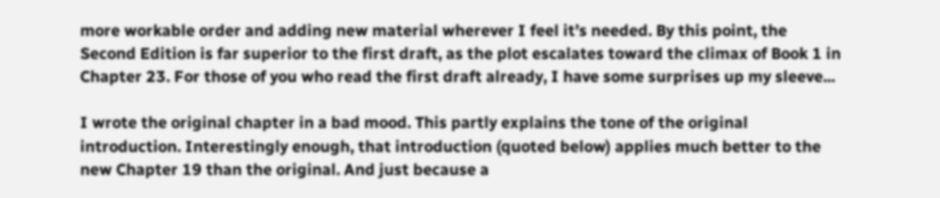more workable order and adding new material wherever I feel it’s needed. By this point, the Second Edition is far superior to the first draft, as the plot escalates toward the climax of Book 1 in Chapter 23. For those of you who read the first draft already, I have some surprises up my sleeve...

I wrote the original chapter in a bad mood. This partly explains the tone of the original introduction. Interestingly enough, that introduction (quoted below) applies much better to the new Chapter 19 than the original. And just because a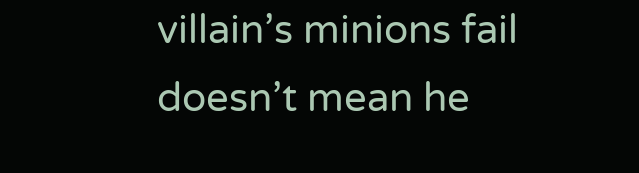villain’s minions fail doesn’t mean he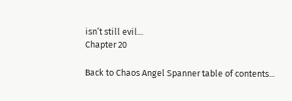isn’t still evil...
Chapter 20

Back to Chaos Angel Spanner table of contents...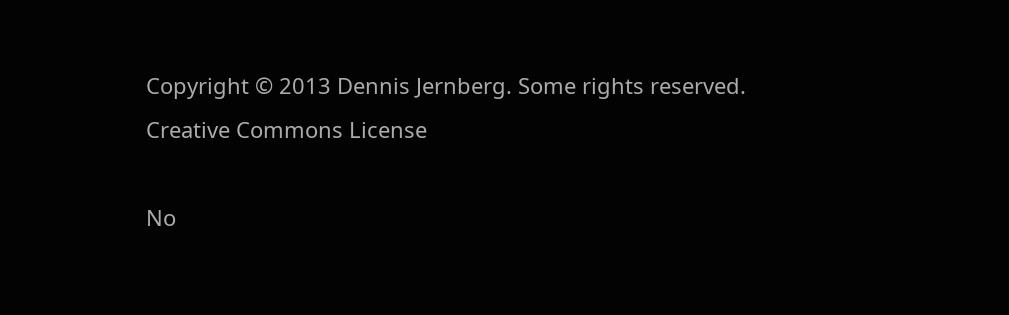Copyright © 2013 Dennis Jernberg. Some rights reserved.
Creative Commons License

No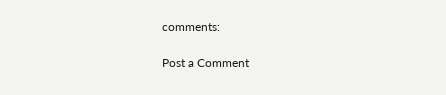comments:

Post a Comment